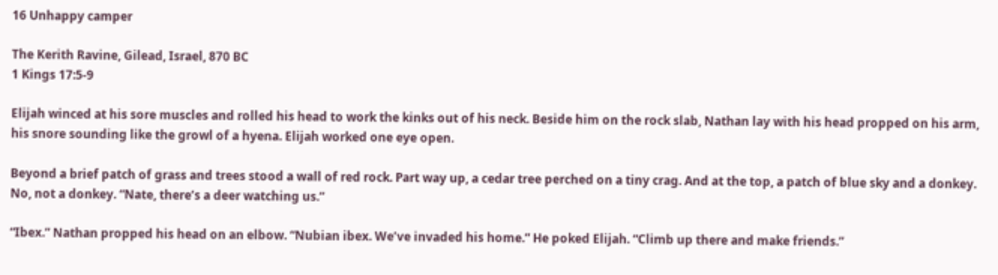16 Unhappy camper

The Kerith Ravine, Gilead, Israel, 870 BC
1 Kings 17:5-9

Elijah winced at his sore muscles and rolled his head to work the kinks out of his neck. Beside him on the rock slab, Nathan lay with his head propped on his arm, his snore sounding like the growl of a hyena. Elijah worked one eye open.

Beyond a brief patch of grass and trees stood a wall of red rock. Part way up, a cedar tree perched on a tiny crag. And at the top, a patch of blue sky and a donkey. No, not a donkey. “Nate, there’s a deer watching us.”

“Ibex.” Nathan propped his head on an elbow. “Nubian ibex. We’ve invaded his home.” He poked Elijah. “Climb up there and make friends.”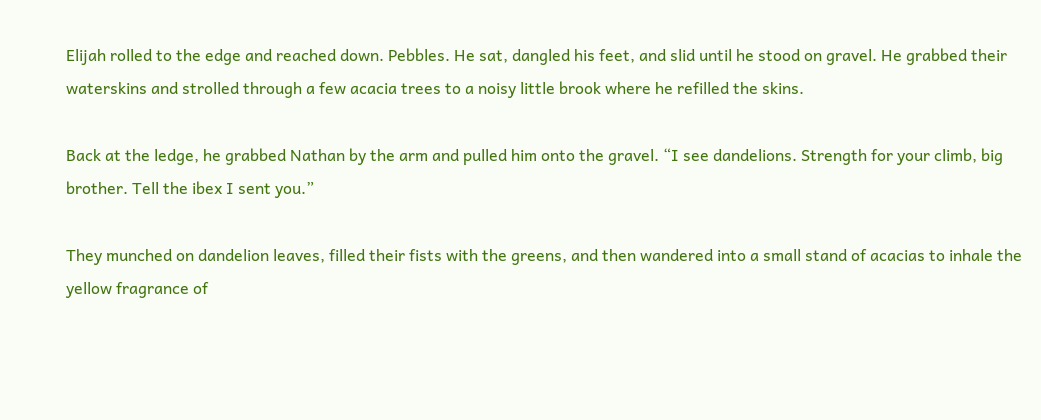Elijah rolled to the edge and reached down. Pebbles. He sat, dangled his feet, and slid until he stood on gravel. He grabbed their waterskins and strolled through a few acacia trees to a noisy little brook where he refilled the skins.

Back at the ledge, he grabbed Nathan by the arm and pulled him onto the gravel. “I see dandelions. Strength for your climb, big brother. Tell the ibex I sent you.”

They munched on dandelion leaves, filled their fists with the greens, and then wandered into a small stand of acacias to inhale the yellow fragrance of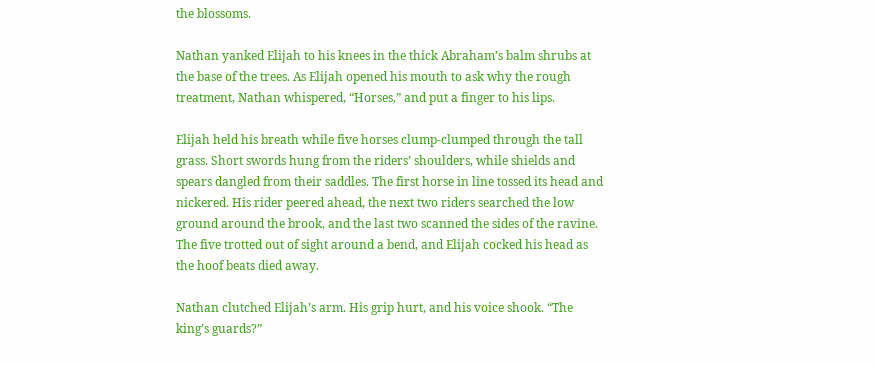the blossoms.

Nathan yanked Elijah to his knees in the thick Abraham’s balm shrubs at the base of the trees. As Elijah opened his mouth to ask why the rough treatment, Nathan whispered, “Horses,” and put a finger to his lips.

Elijah held his breath while five horses clump-clumped through the tall grass. Short swords hung from the riders’ shoulders, while shields and spears dangled from their saddles. The first horse in line tossed its head and nickered. His rider peered ahead, the next two riders searched the low ground around the brook, and the last two scanned the sides of the ravine. The five trotted out of sight around a bend, and Elijah cocked his head as the hoof beats died away.

Nathan clutched Elijah’s arm. His grip hurt, and his voice shook. “The king’s guards?”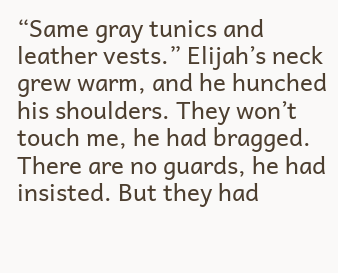“Same gray tunics and leather vests.” Elijah’s neck grew warm, and he hunched his shoulders. They won’t touch me, he had bragged. There are no guards, he had insisted. But they had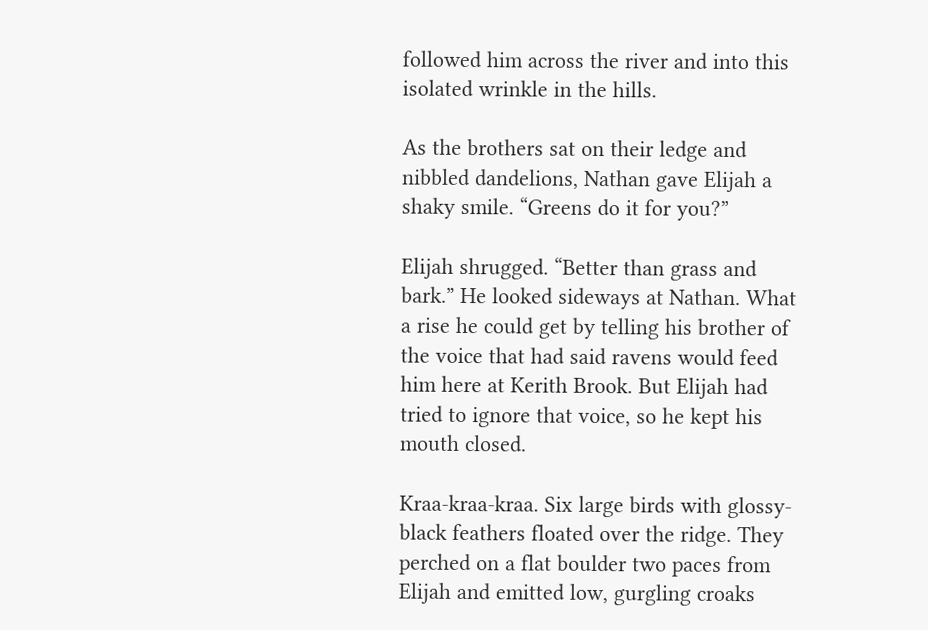followed him across the river and into this isolated wrinkle in the hills.

As the brothers sat on their ledge and nibbled dandelions, Nathan gave Elijah a shaky smile. “Greens do it for you?”

Elijah shrugged. “Better than grass and bark.” He looked sideways at Nathan. What a rise he could get by telling his brother of the voice that had said ravens would feed him here at Kerith Brook. But Elijah had tried to ignore that voice, so he kept his mouth closed.

Kraa-kraa-kraa. Six large birds with glossy-black feathers floated over the ridge. They perched on a flat boulder two paces from Elijah and emitted low, gurgling croaks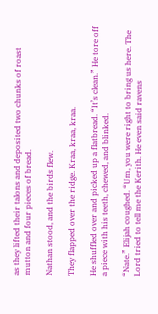as they lifted their talons and deposited two chunks of roast mutton and four pieces of bread.

Nathan stood, and the birds flew.

They flapped over the ridge. Kraa, kraa, kraa.

He shuffled over and picked up a flatbread. “It’s clean.” He tore off a piece with his teeth, chewed, and blinked.

“Nate.” Elijah coughed. “Um, you were right to bring us here. The Lord tried to tell me the Kerith. He even said ravens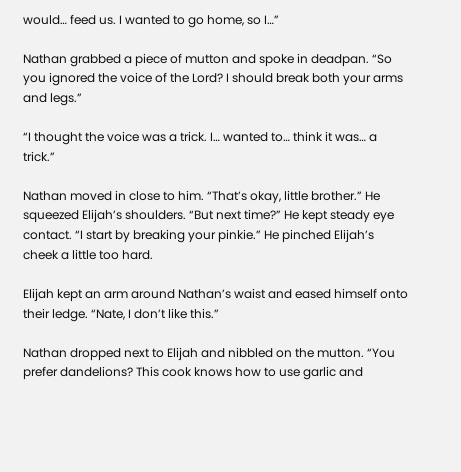would… feed us. I wanted to go home, so I…”

Nathan grabbed a piece of mutton and spoke in deadpan. “So you ignored the voice of the Lord? I should break both your arms and legs.”

“I thought the voice was a trick. I… wanted to… think it was… a trick.”

Nathan moved in close to him. “That’s okay, little brother.” He squeezed Elijah’s shoulders. “But next time?” He kept steady eye contact. “I start by breaking your pinkie.” He pinched Elijah’s cheek a little too hard.

Elijah kept an arm around Nathan’s waist and eased himself onto their ledge. “Nate, I don’t like this.”

Nathan dropped next to Elijah and nibbled on the mutton. “You prefer dandelions? This cook knows how to use garlic and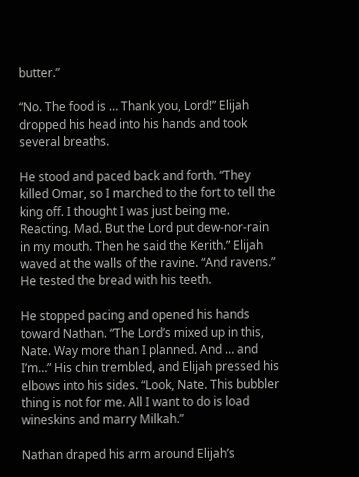butter.”

“No. The food is … Thank you, Lord!” Elijah dropped his head into his hands and took several breaths.

He stood and paced back and forth. “They killed Omar, so I marched to the fort to tell the king off. I thought I was just being me. Reacting. Mad. But the Lord put dew-nor-rain in my mouth. Then he said the Kerith.” Elijah waved at the walls of the ravine. “And ravens.” He tested the bread with his teeth.

He stopped pacing and opened his hands toward Nathan. “The Lord’s mixed up in this, Nate. Way more than I planned. And … and I’m…” His chin trembled, and Elijah pressed his elbows into his sides. “Look, Nate. This bubbler thing is not for me. All I want to do is load wineskins and marry Milkah.”

Nathan draped his arm around Elijah’s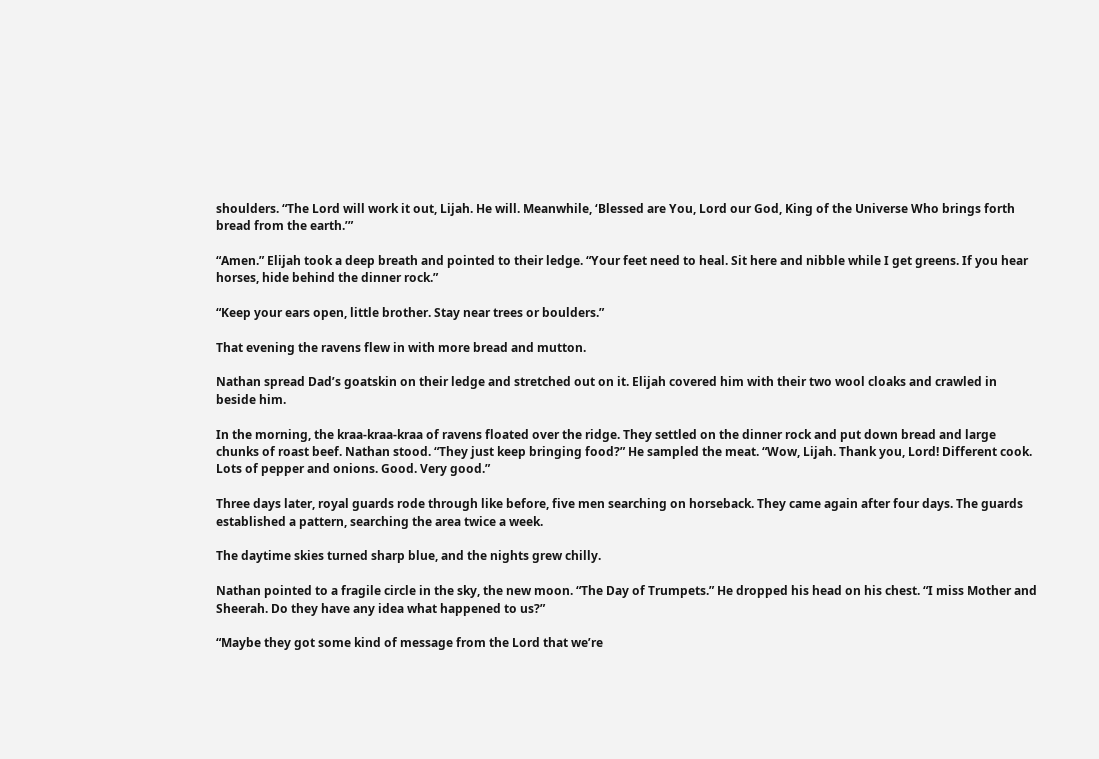shoulders. “The Lord will work it out, Lijah. He will. Meanwhile, ‘Blessed are You, Lord our God, King of the Universe Who brings forth bread from the earth.’”

“Amen.” Elijah took a deep breath and pointed to their ledge. “Your feet need to heal. Sit here and nibble while I get greens. If you hear horses, hide behind the dinner rock.”

“Keep your ears open, little brother. Stay near trees or boulders.”

That evening the ravens flew in with more bread and mutton.

Nathan spread Dad’s goatskin on their ledge and stretched out on it. Elijah covered him with their two wool cloaks and crawled in beside him.

In the morning, the kraa-kraa-kraa of ravens floated over the ridge. They settled on the dinner rock and put down bread and large chunks of roast beef. Nathan stood. “They just keep bringing food?” He sampled the meat. “Wow, Lijah. Thank you, Lord! Different cook. Lots of pepper and onions. Good. Very good.”

Three days later, royal guards rode through like before, five men searching on horseback. They came again after four days. The guards established a pattern, searching the area twice a week.

The daytime skies turned sharp blue, and the nights grew chilly.

Nathan pointed to a fragile circle in the sky, the new moon. “The Day of Trumpets.” He dropped his head on his chest. “I miss Mother and Sheerah. Do they have any idea what happened to us?”

“Maybe they got some kind of message from the Lord that we’re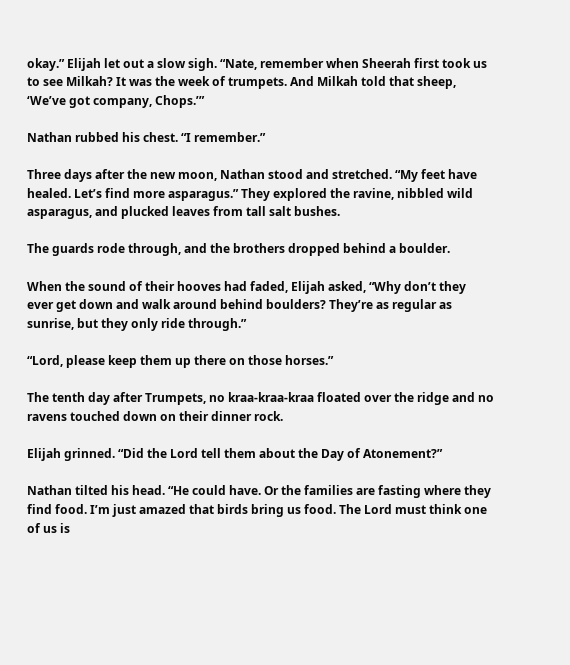okay.” Elijah let out a slow sigh. “Nate, remember when Sheerah first took us to see Milkah? It was the week of trumpets. And Milkah told that sheep, ‘We’ve got company, Chops.’”

Nathan rubbed his chest. “I remember.”

Three days after the new moon, Nathan stood and stretched. “My feet have healed. Let’s find more asparagus.” They explored the ravine, nibbled wild asparagus, and plucked leaves from tall salt bushes.

The guards rode through, and the brothers dropped behind a boulder.

When the sound of their hooves had faded, Elijah asked, “Why don’t they ever get down and walk around behind boulders? They’re as regular as sunrise, but they only ride through.”

“Lord, please keep them up there on those horses.”

The tenth day after Trumpets, no kraa-kraa-kraa floated over the ridge and no ravens touched down on their dinner rock.

Elijah grinned. “Did the Lord tell them about the Day of Atonement?”

Nathan tilted his head. “He could have. Or the families are fasting where they find food. I’m just amazed that birds bring us food. The Lord must think one of us is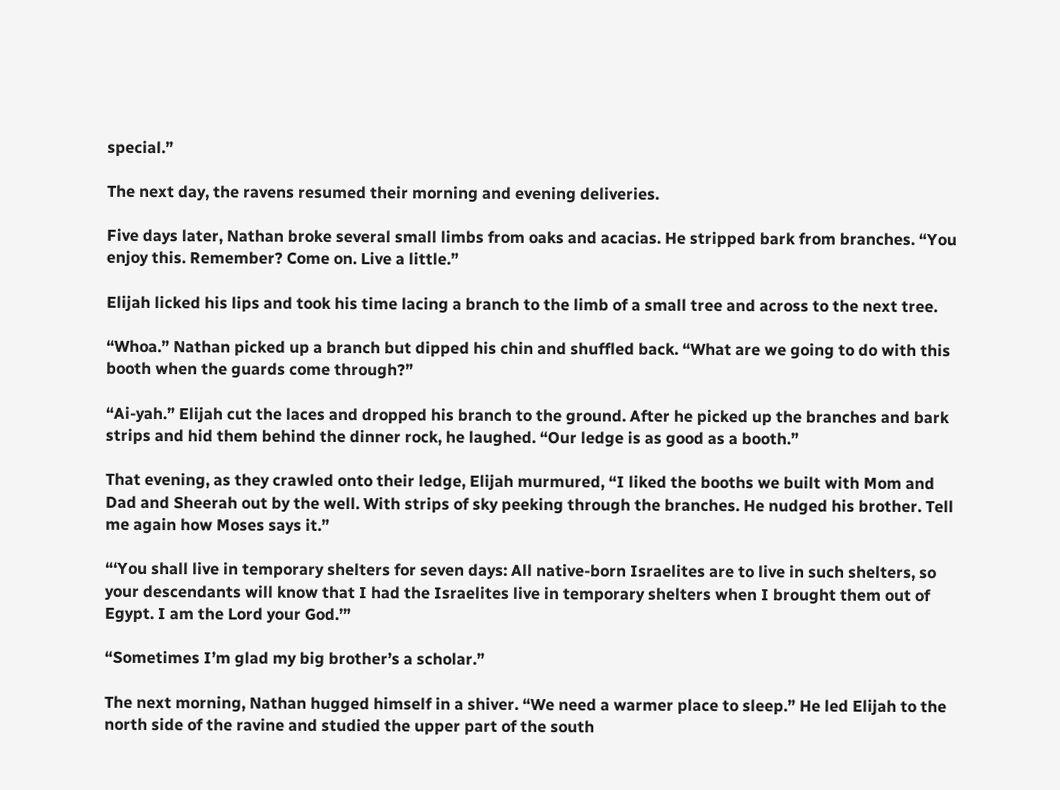special.”

The next day, the ravens resumed their morning and evening deliveries.

Five days later, Nathan broke several small limbs from oaks and acacias. He stripped bark from branches. “You enjoy this. Remember? Come on. Live a little.”

Elijah licked his lips and took his time lacing a branch to the limb of a small tree and across to the next tree.

“Whoa.” Nathan picked up a branch but dipped his chin and shuffled back. “What are we going to do with this booth when the guards come through?”

“Ai-yah.” Elijah cut the laces and dropped his branch to the ground. After he picked up the branches and bark strips and hid them behind the dinner rock, he laughed. “Our ledge is as good as a booth.”

That evening, as they crawled onto their ledge, Elijah murmured, “I liked the booths we built with Mom and Dad and Sheerah out by the well. With strips of sky peeking through the branches. He nudged his brother. Tell me again how Moses says it.”

“‘You shall live in temporary shelters for seven days: All native-born Israelites are to live in such shelters, so your descendants will know that I had the Israelites live in temporary shelters when I brought them out of Egypt. I am the Lord your God.’”

“Sometimes I’m glad my big brother’s a scholar.”

The next morning, Nathan hugged himself in a shiver. “We need a warmer place to sleep.” He led Elijah to the north side of the ravine and studied the upper part of the south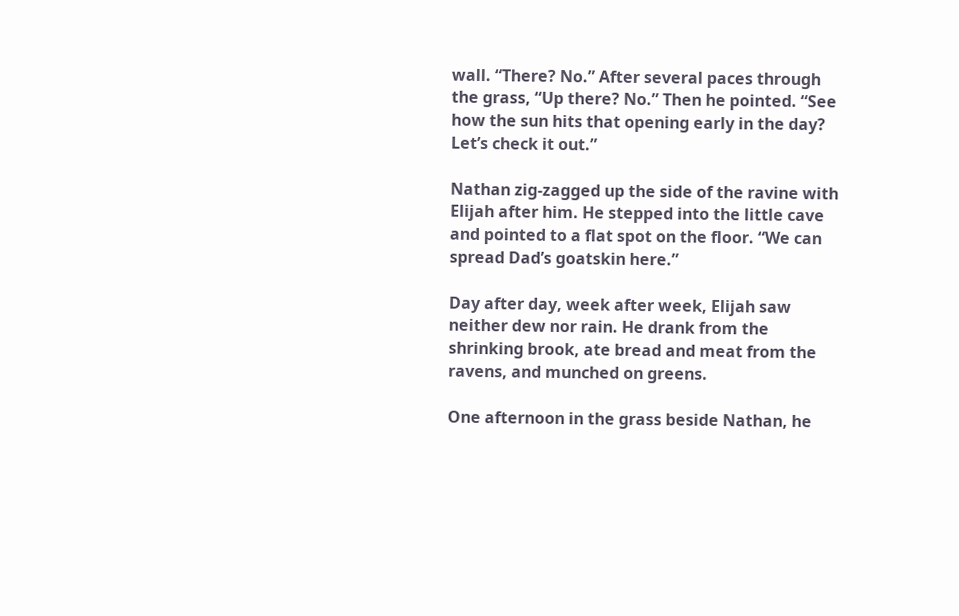wall. “There? No.” After several paces through the grass, “Up there? No.” Then he pointed. “See how the sun hits that opening early in the day? Let’s check it out.”

Nathan zig-zagged up the side of the ravine with Elijah after him. He stepped into the little cave and pointed to a flat spot on the floor. “We can spread Dad’s goatskin here.”

Day after day, week after week, Elijah saw neither dew nor rain. He drank from the shrinking brook, ate bread and meat from the ravens, and munched on greens.

One afternoon in the grass beside Nathan, he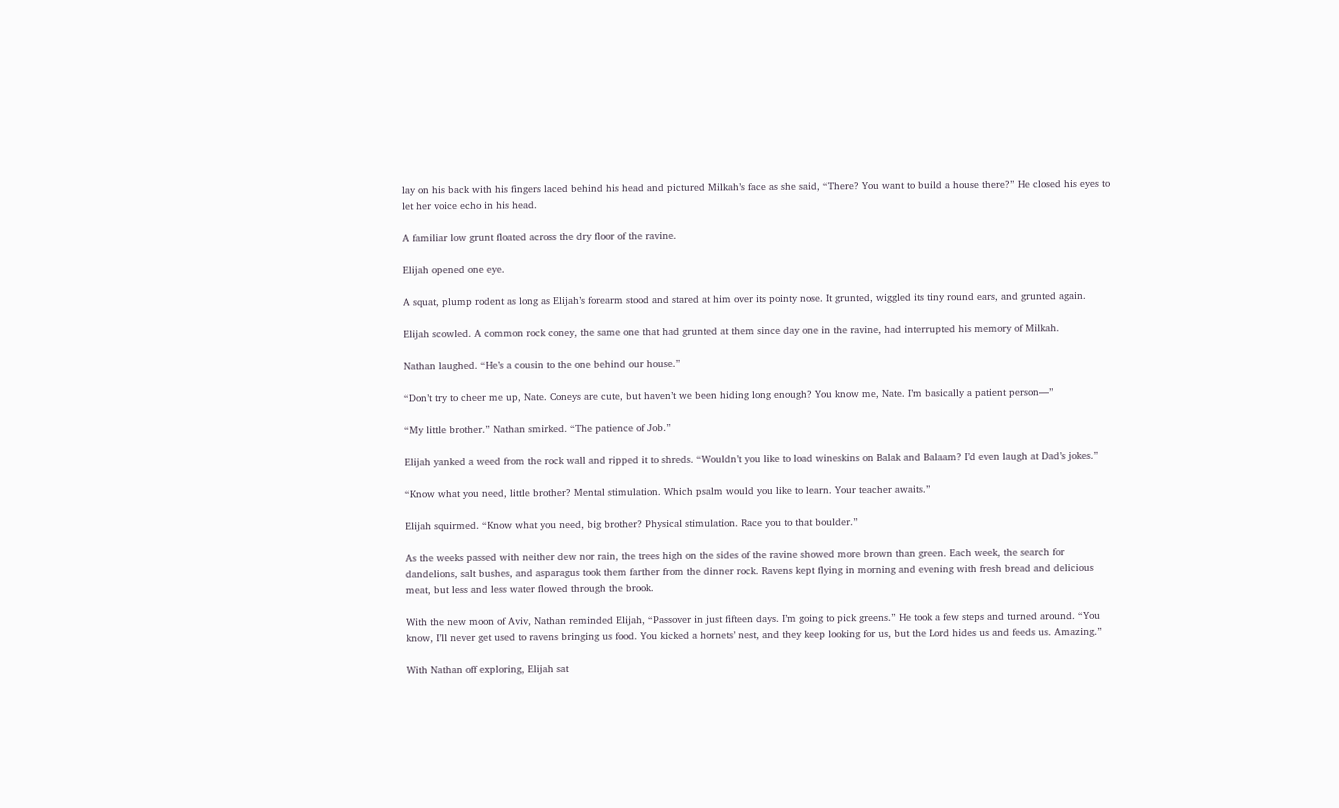lay on his back with his fingers laced behind his head and pictured Milkah’s face as she said, “There? You want to build a house there?” He closed his eyes to let her voice echo in his head.

A familiar low grunt floated across the dry floor of the ravine.

Elijah opened one eye.

A squat, plump rodent as long as Elijah’s forearm stood and stared at him over its pointy nose. It grunted, wiggled its tiny round ears, and grunted again.

Elijah scowled. A common rock coney, the same one that had grunted at them since day one in the ravine, had interrupted his memory of Milkah.

Nathan laughed. “He’s a cousin to the one behind our house.”

“Don’t try to cheer me up, Nate. Coneys are cute, but haven’t we been hiding long enough? You know me, Nate. I’m basically a patient person—”

“My little brother.” Nathan smirked. “The patience of Job.”

Elijah yanked a weed from the rock wall and ripped it to shreds. “Wouldn’t you like to load wineskins on Balak and Balaam? I’d even laugh at Dad’s jokes.”

“Know what you need, little brother? Mental stimulation. Which psalm would you like to learn. Your teacher awaits.”

Elijah squirmed. “Know what you need, big brother? Physical stimulation. Race you to that boulder.”

As the weeks passed with neither dew nor rain, the trees high on the sides of the ravine showed more brown than green. Each week, the search for dandelions, salt bushes, and asparagus took them farther from the dinner rock. Ravens kept flying in morning and evening with fresh bread and delicious meat, but less and less water flowed through the brook.

With the new moon of Aviv, Nathan reminded Elijah, “Passover in just fifteen days. I’m going to pick greens.” He took a few steps and turned around. “You know, I’ll never get used to ravens bringing us food. You kicked a hornets’ nest, and they keep looking for us, but the Lord hides us and feeds us. Amazing.”

With Nathan off exploring, Elijah sat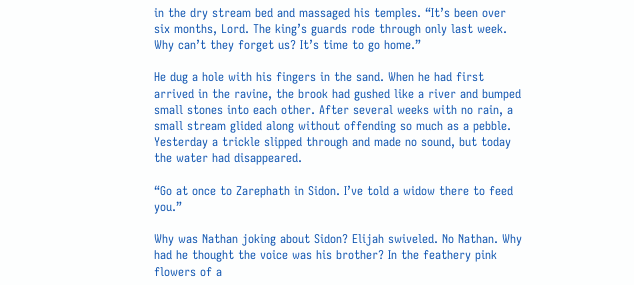in the dry stream bed and massaged his temples. “It’s been over six months, Lord. The king’s guards rode through only last week. Why can’t they forget us? It’s time to go home.”

He dug a hole with his fingers in the sand. When he had first arrived in the ravine, the brook had gushed like a river and bumped small stones into each other. After several weeks with no rain, a small stream glided along without offending so much as a pebble. Yesterday a trickle slipped through and made no sound, but today the water had disappeared.

“Go at once to Zarephath in Sidon. I’ve told a widow there to feed you.”

Why was Nathan joking about Sidon? Elijah swiveled. No Nathan. Why had he thought the voice was his brother? In the feathery pink flowers of a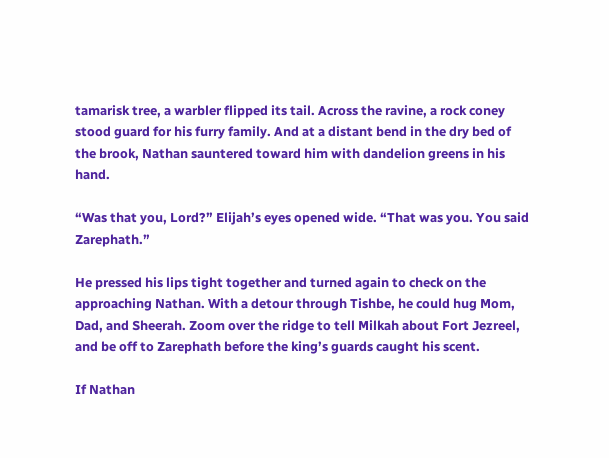tamarisk tree, a warbler flipped its tail. Across the ravine, a rock coney stood guard for his furry family. And at a distant bend in the dry bed of the brook, Nathan sauntered toward him with dandelion greens in his hand.

“Was that you, Lord?” Elijah’s eyes opened wide. “That was you. You said Zarephath.”

He pressed his lips tight together and turned again to check on the approaching Nathan. With a detour through Tishbe, he could hug Mom, Dad, and Sheerah. Zoom over the ridge to tell Milkah about Fort Jezreel, and be off to Zarephath before the king’s guards caught his scent.

If Nathan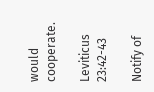would cooperate.

Leviticus 23:42-43

Notify of